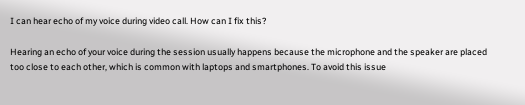I can hear echo of my voice during video call. How can I fix this?

Hearing an echo of your voice during the session usually happens because the microphone and the speaker are placed too close to each other, which is common with laptops and smartphones. To avoid this issue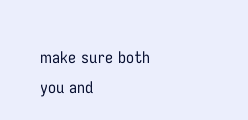make sure both you and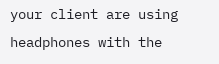your client are using headphones with the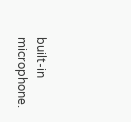built-in microphone.